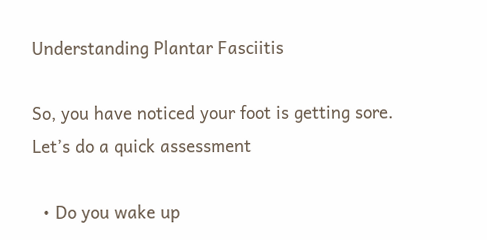Understanding Plantar Fasciitis

So, you have noticed your foot is getting sore. Let’s do a quick assessment

  • Do you wake up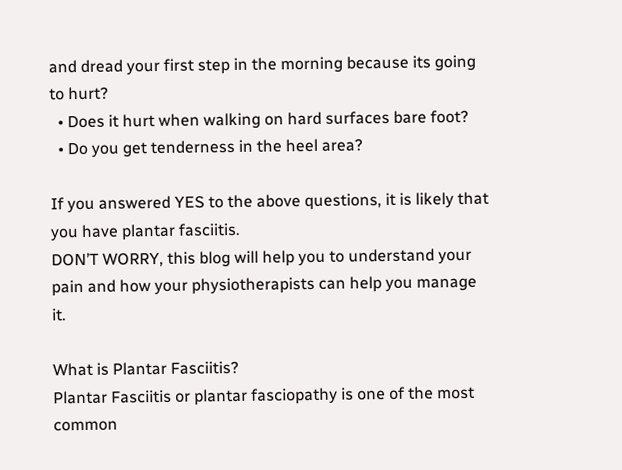and dread your first step in the morning because its going to hurt?
  • Does it hurt when walking on hard surfaces bare foot?
  • Do you get tenderness in the heel area?

If you answered YES to the above questions, it is likely that you have plantar fasciitis.
DON’T WORRY, this blog will help you to understand your pain and how your physiotherapists can help you manage it.

What is Plantar Fasciitis?
Plantar Fasciitis or plantar fasciopathy is one of the most common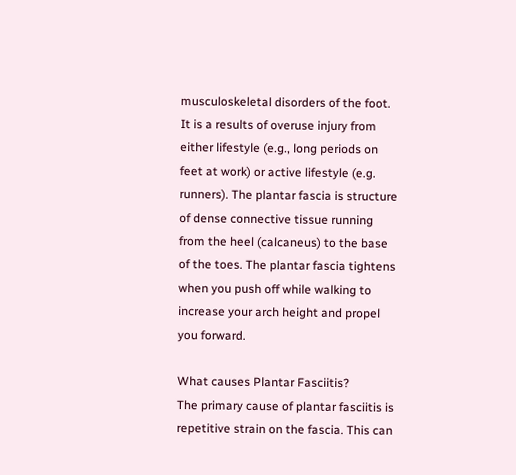musculoskeletal disorders of the foot. It is a results of overuse injury from either lifestyle (e.g., long periods on feet at work) or active lifestyle (e.g. runners). The plantar fascia is structure of dense connective tissue running from the heel (calcaneus) to the base of the toes. The plantar fascia tightens when you push off while walking to increase your arch height and propel you forward.

What causes Plantar Fasciitis?
The primary cause of plantar fasciitis is repetitive strain on the fascia. This can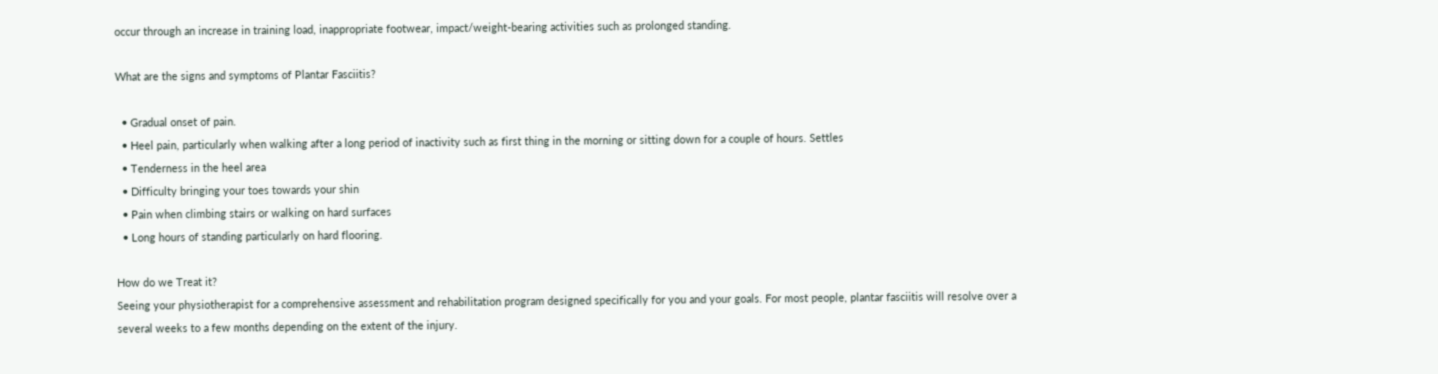occur through an increase in training load, inappropriate footwear, impact/weight-bearing activities such as prolonged standing.

What are the signs and symptoms of Plantar Fasciitis?

  • Gradual onset of pain.
  • Heel pain, particularly when walking after a long period of inactivity such as first thing in the morning or sitting down for a couple of hours. Settles
  • Tenderness in the heel area
  • Difficulty bringing your toes towards your shin
  • Pain when climbing stairs or walking on hard surfaces
  • Long hours of standing particularly on hard flooring.

How do we Treat it?
Seeing your physiotherapist for a comprehensive assessment and rehabilitation program designed specifically for you and your goals. For most people, plantar fasciitis will resolve over a several weeks to a few months depending on the extent of the injury.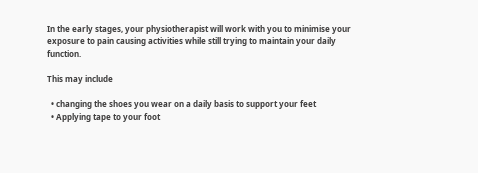In the early stages, your physiotherapist will work with you to minimise your exposure to pain causing activities while still trying to maintain your daily function.

This may include

  • changing the shoes you wear on a daily basis to support your feet
  • Applying tape to your foot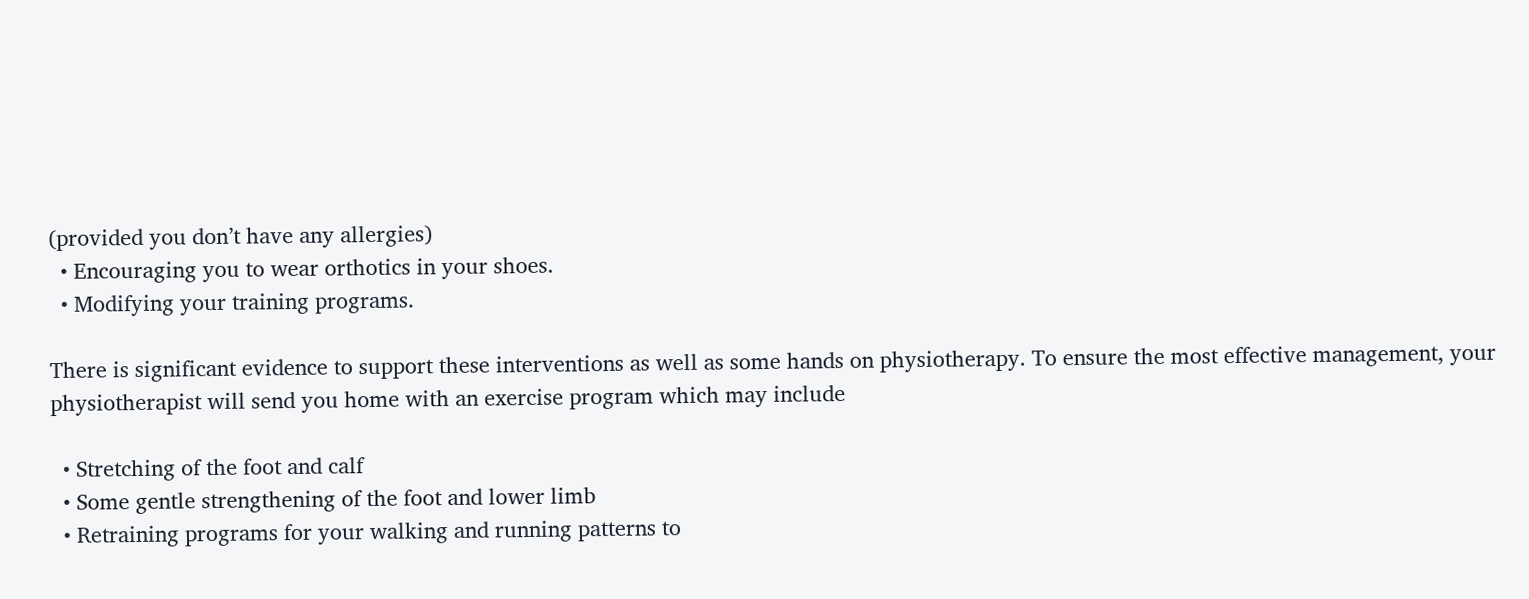(provided you don’t have any allergies)
  • Encouraging you to wear orthotics in your shoes.
  • Modifying your training programs.

There is significant evidence to support these interventions as well as some hands on physiotherapy. To ensure the most effective management, your physiotherapist will send you home with an exercise program which may include

  • Stretching of the foot and calf
  • Some gentle strengthening of the foot and lower limb
  • Retraining programs for your walking and running patterns to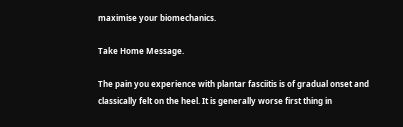maximise your biomechanics.

Take Home Message.

The pain you experience with plantar fasciitis is of gradual onset and classically felt on the heel. It is generally worse first thing in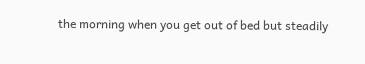the morning when you get out of bed but steadily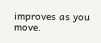improves as you move.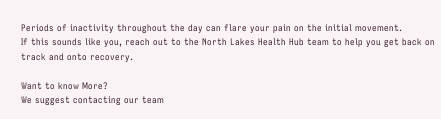Periods of inactivity throughout the day can flare your pain on the initial movement.
If this sounds like you, reach out to the North Lakes Health Hub team to help you get back on track and onto recovery.

Want to know More?
We suggest contacting our team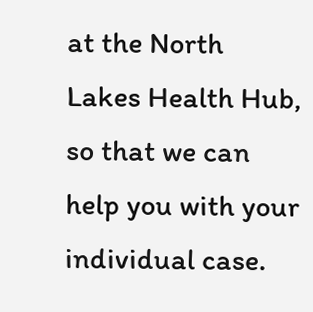at the North Lakes Health Hub, so that we can help you with your individual case.